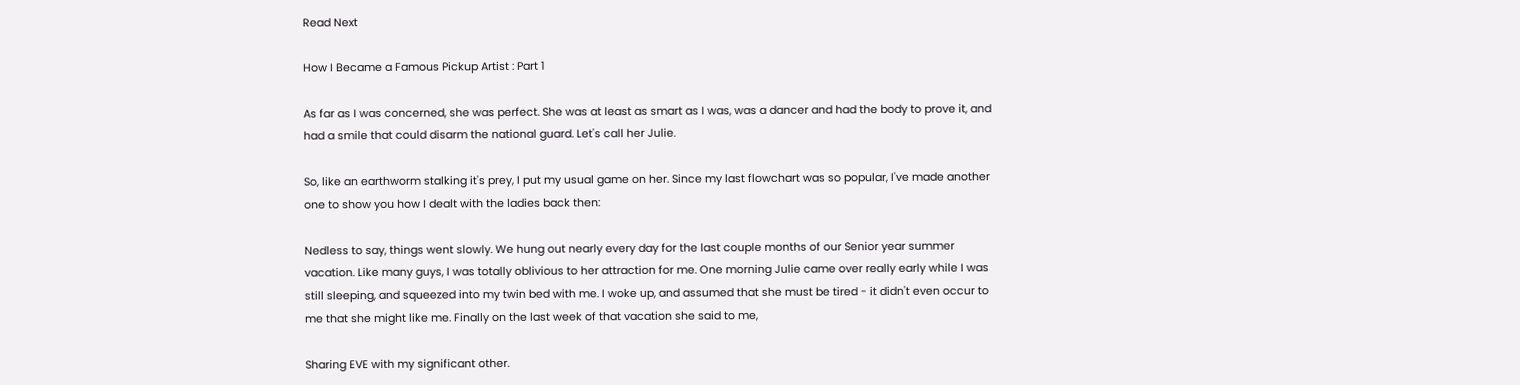Read Next

How I Became a Famous Pickup Artist : Part 1

As far as I was concerned, she was perfect. She was at least as smart as I was, was a dancer and had the body to prove it, and had a smile that could disarm the national guard. Let's call her Julie.

So, like an earthworm stalking it's prey, I put my usual game on her. Since my last flowchart was so popular, I've made another one to show you how I dealt with the ladies back then:

Nedless to say, things went slowly. We hung out nearly every day for the last couple months of our Senior year summer vacation. Like many guys, I was totally oblivious to her attraction for me. One morning Julie came over really early while I was still sleeping, and squeezed into my twin bed with me. I woke up, and assumed that she must be tired - it didn't even occur to me that she might like me. Finally on the last week of that vacation she said to me,

Sharing EVE with my significant other.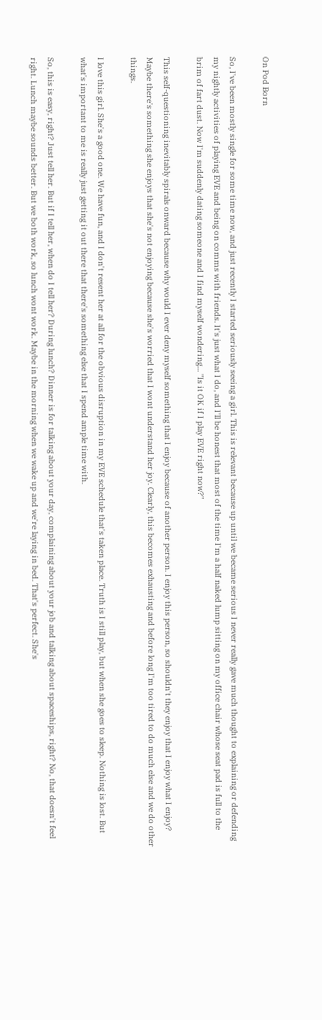On Pod Born

So, I've been mostly single for some time now, and just recently I started seriously seeing a girl. This is relevant because up until we became serious I never really gave much thought to explaining or defending my nightly activities of playing EVE and being on comms with friends. It's just what I do, and I'll be honest that most of the time I'm a half naked lump sitting on my office chair whose seat pad is full to the brim of fart dust. Now I'm suddenly dating someone and I find myself wondering... "Is it OK if I play EVE right now?"

This self-questioning inevitably spirals onward because why would I ever deny myself something that I enjoy because of another person. I enjoy this person, so shouldn't they enjoy that I enjoy what I enjoy? Maybe there's something she enjoys that she's not enjoying because she's worried that I wont understand her joy. Clearly, this becomes exhausting and before long I'm too tired to do much else and we do other things.

I love this girl. She's a good one. We have fun, and I don't resent her at all for the obvious disruption in my EVE schedule that's taken place. Truth is I still play, but when she goes to sleep. Nothing is lost. But what's important to me is really just getting it out there that there's something else that I spend ample time with.

So, this is easy, right? Just tell her. But if I tell her, when do I tell her? During lunch? Dinner is for talking about your day, complaining about your job and talking about spaceships, right? No, that doesn't feel right. Lunch maybe sounds better. But we both work, so lunch wont work. Maybe in the morning when we wake up and we're laying in bed. That's perfect. She's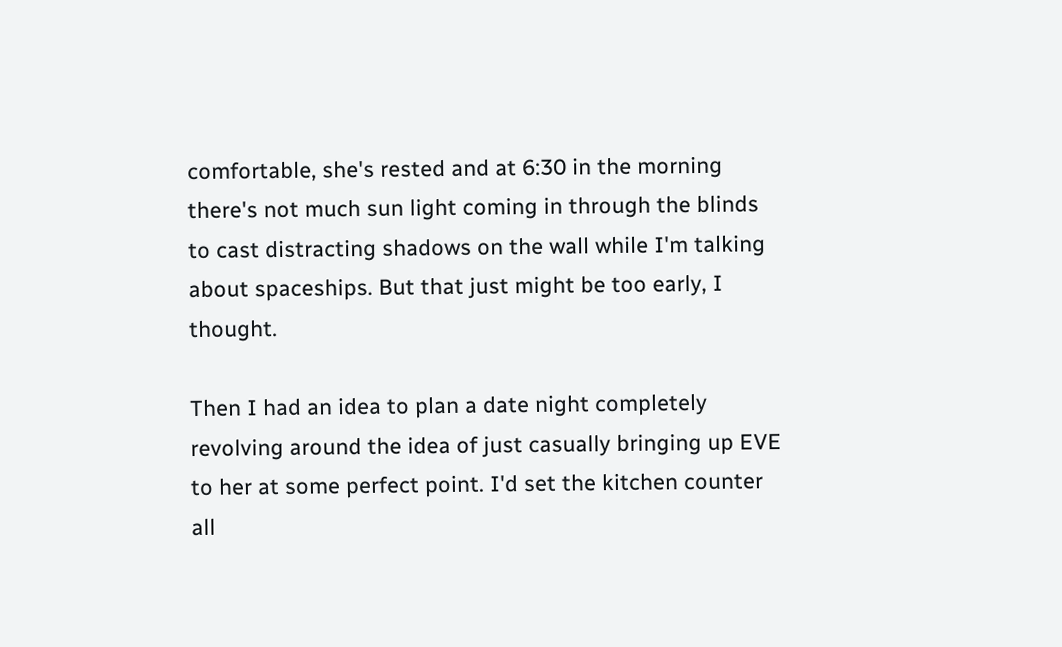comfortable, she's rested and at 6:30 in the morning there's not much sun light coming in through the blinds to cast distracting shadows on the wall while I'm talking about spaceships. But that just might be too early, I thought.

Then I had an idea to plan a date night completely revolving around the idea of just casually bringing up EVE to her at some perfect point. I'd set the kitchen counter all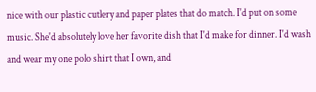nice with our plastic cutlery and paper plates that do match. I'd put on some music. She'd absolutely love her favorite dish that I'd make for dinner. I'd wash and wear my one polo shirt that I own, and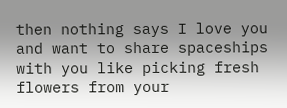then nothing says I love you and want to share spaceships with you like picking fresh flowers from your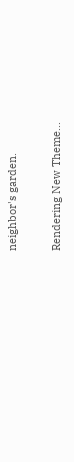neighbor's garden.

Rendering New Theme...